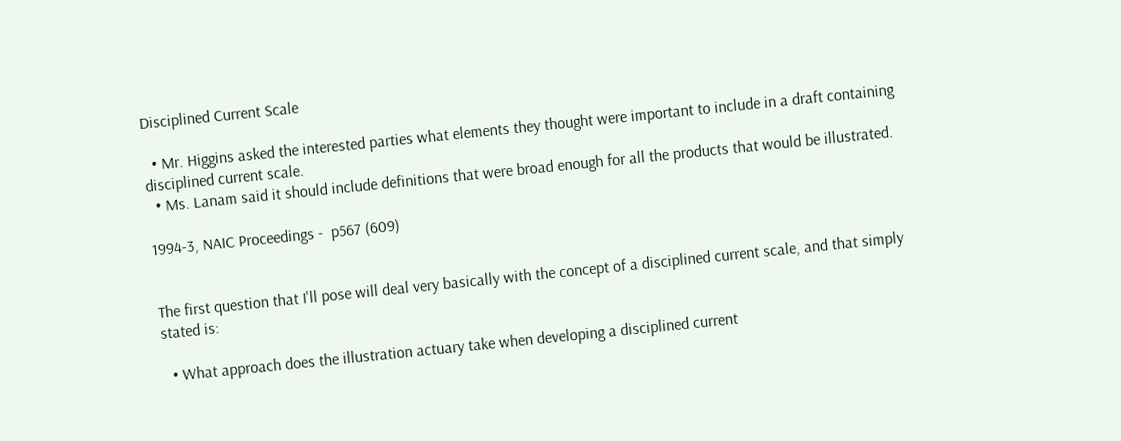Disciplined Current Scale

  • Mr. Higgins asked the interested parties what elements they thought were important to include in a draft containing disciplined current scale.
  • Ms. Lanam said it should include definitions that were broad enough for all the products that would be illustrated.

1994-3, NAIC Proceedings -  p567 (609)


The first question that I'll pose will deal very basically with the concept of a disciplined current scale, and that simply stated is:

  • What approach does the illustration actuary take when developing a disciplined current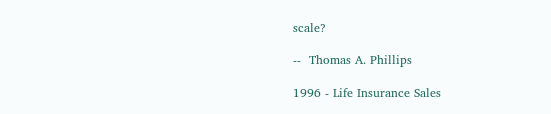scale?

--  Thomas A. Phillips

1996 - Life Insurance Sales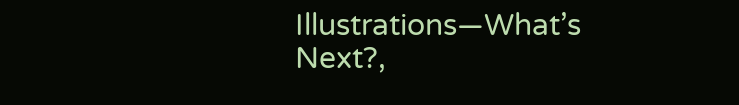Illustrations—What’s Next?,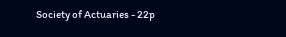Society of Actuaries - 22p